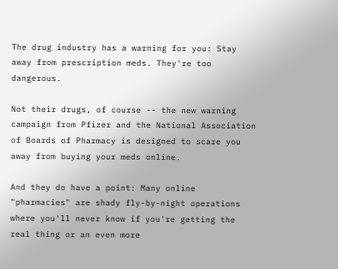The drug industry has a warning for you: Stay away from prescription meds. They're too dangerous.

Not their drugs, of course -- the new warning campaign from Pfizer and the National Association of Boards of Pharmacy is designed to scare you away from buying your meds online.

And they do have a point: Many online "pharmacies" are shady fly-by-night operations where you'll never know if you're getting the real thing or an even more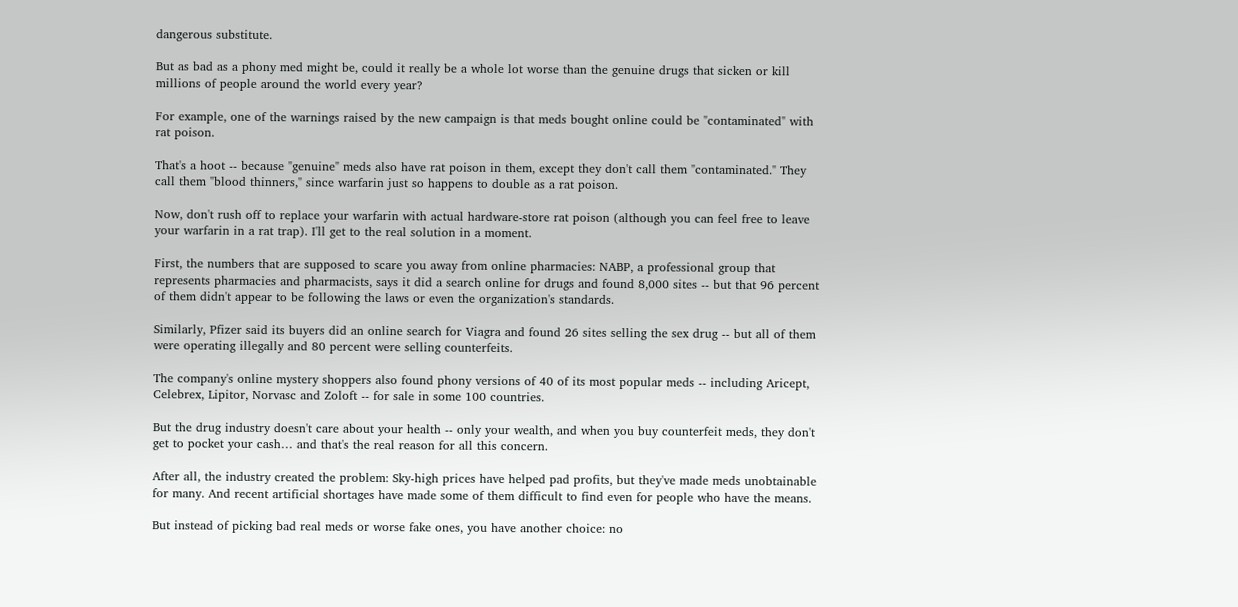dangerous substitute.

But as bad as a phony med might be, could it really be a whole lot worse than the genuine drugs that sicken or kill millions of people around the world every year?

For example, one of the warnings raised by the new campaign is that meds bought online could be "contaminated" with rat poison.

That's a hoot -- because "genuine" meds also have rat poison in them, except they don't call them "contaminated." They call them "blood thinners," since warfarin just so happens to double as a rat poison.

Now, don't rush off to replace your warfarin with actual hardware-store rat poison (although you can feel free to leave your warfarin in a rat trap). I'll get to the real solution in a moment.

First, the numbers that are supposed to scare you away from online pharmacies: NABP, a professional group that represents pharmacies and pharmacists, says it did a search online for drugs and found 8,000 sites -- but that 96 percent of them didn't appear to be following the laws or even the organization's standards.

Similarly, Pfizer said its buyers did an online search for Viagra and found 26 sites selling the sex drug -- but all of them were operating illegally and 80 percent were selling counterfeits.

The company's online mystery shoppers also found phony versions of 40 of its most popular meds -- including Aricept, Celebrex, Lipitor, Norvasc and Zoloft -- for sale in some 100 countries.

But the drug industry doesn't care about your health -- only your wealth, and when you buy counterfeit meds, they don't get to pocket your cash… and that's the real reason for all this concern.

After all, the industry created the problem: Sky-high prices have helped pad profits, but they've made meds unobtainable for many. And recent artificial shortages have made some of them difficult to find even for people who have the means.

But instead of picking bad real meds or worse fake ones, you have another choice: no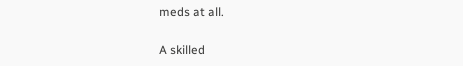meds at all.

A skilled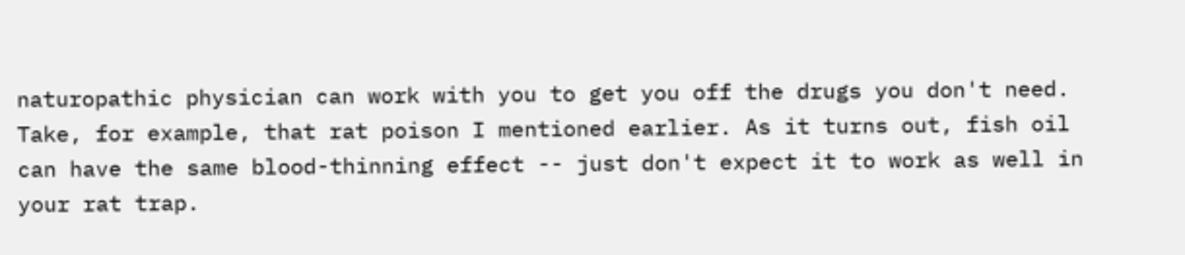naturopathic physician can work with you to get you off the drugs you don't need. Take, for example, that rat poison I mentioned earlier. As it turns out, fish oil can have the same blood-thinning effect -- just don't expect it to work as well in your rat trap.